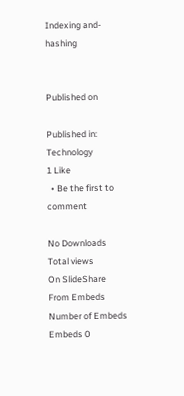Indexing and-hashing


Published on

Published in: Technology
1 Like
  • Be the first to comment

No Downloads
Total views
On SlideShare
From Embeds
Number of Embeds
Embeds 0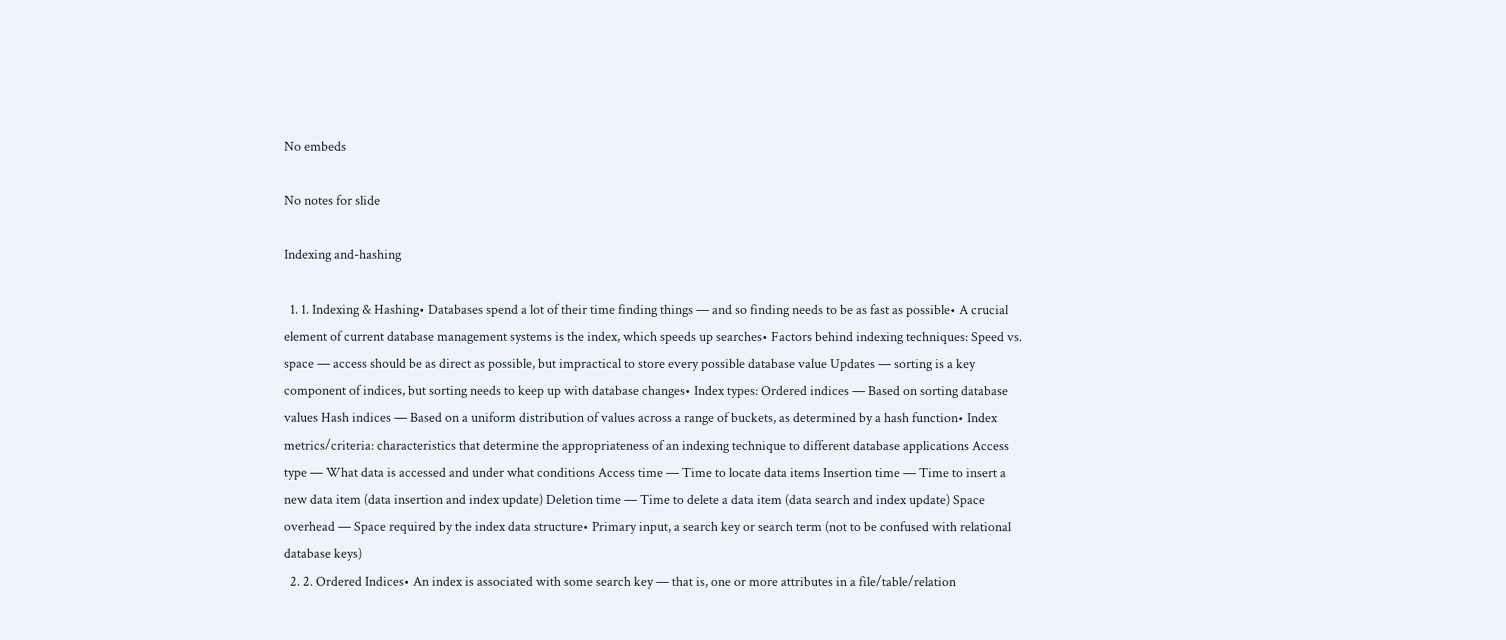No embeds

No notes for slide

Indexing and-hashing

  1. 1. Indexing & Hashing• Databases spend a lot of their time finding things — and so finding needs to be as fast as possible• A crucial element of current database management systems is the index, which speeds up searches• Factors behind indexing techniques: Speed vs. space — access should be as direct as possible, but impractical to store every possible database value Updates — sorting is a key component of indices, but sorting needs to keep up with database changes• Index types: Ordered indices — Based on sorting database values Hash indices — Based on a uniform distribution of values across a range of buckets, as determined by a hash function• Index metrics/criteria: characteristics that determine the appropriateness of an indexing technique to different database applications Access type — What data is accessed and under what conditions Access time — Time to locate data items Insertion time — Time to insert a new data item (data insertion and index update) Deletion time — Time to delete a data item (data search and index update) Space overhead — Space required by the index data structure• Primary input, a search key or search term (not to be confused with relational database keys)
  2. 2. Ordered Indices• An index is associated with some search key — that is, one or more attributes in a file/table/relation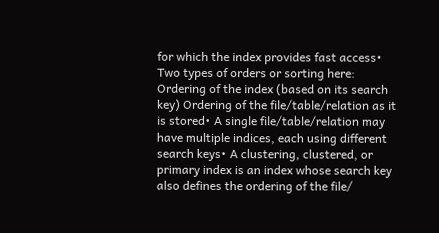for which the index provides fast access• Two types of orders or sorting here: Ordering of the index (based on its search key) Ordering of the file/table/relation as it is stored• A single file/table/relation may have multiple indices, each using different search keys• A clustering, clustered, or primary index is an index whose search key also defines the ordering of the file/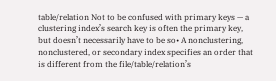table/relation Not to be confused with primary keys — a clustering index’s search key is often the primary key, but doesn’t necessarily have to be so• A nonclustering, nonclustered, or secondary index specifies an order that is different from the file/table/relation’s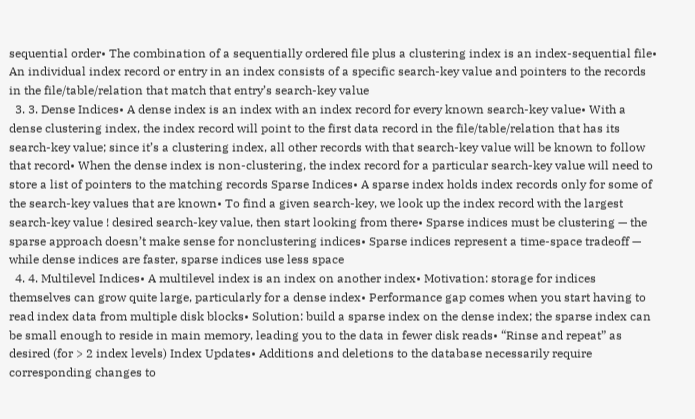sequential order• The combination of a sequentially ordered file plus a clustering index is an index-sequential file• An individual index record or entry in an index consists of a specific search-key value and pointers to the records in the file/table/relation that match that entry’s search-key value
  3. 3. Dense Indices• A dense index is an index with an index record for every known search-key value• With a dense clustering index, the index record will point to the first data record in the file/table/relation that has its search-key value; since it’s a clustering index, all other records with that search-key value will be known to follow that record• When the dense index is non-clustering, the index record for a particular search-key value will need to store a list of pointers to the matching records Sparse Indices• A sparse index holds index records only for some of the search-key values that are known• To find a given search-key, we look up the index record with the largest search-key value ! desired search-key value, then start looking from there• Sparse indices must be clustering — the sparse approach doesn’t make sense for nonclustering indices• Sparse indices represent a time-space tradeoff — while dense indices are faster, sparse indices use less space
  4. 4. Multilevel Indices• A multilevel index is an index on another index• Motivation: storage for indices themselves can grow quite large, particularly for a dense index• Performance gap comes when you start having to read index data from multiple disk blocks• Solution: build a sparse index on the dense index; the sparse index can be small enough to reside in main memory, leading you to the data in fewer disk reads• “Rinse and repeat” as desired (for > 2 index levels) Index Updates• Additions and deletions to the database necessarily require corresponding changes to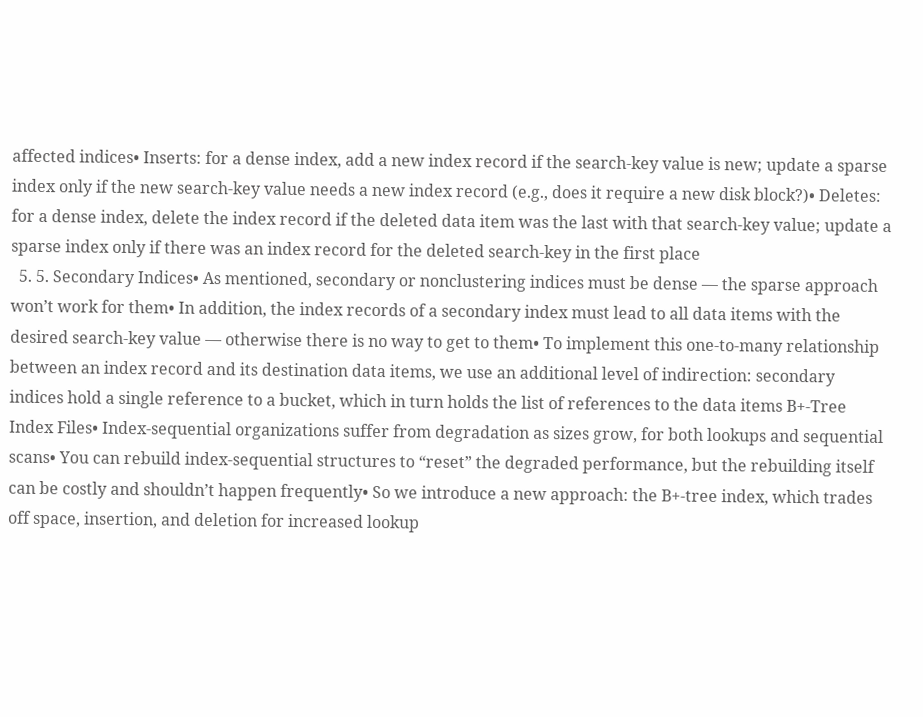affected indices• Inserts: for a dense index, add a new index record if the search-key value is new; update a sparse index only if the new search-key value needs a new index record (e.g., does it require a new disk block?)• Deletes: for a dense index, delete the index record if the deleted data item was the last with that search-key value; update a sparse index only if there was an index record for the deleted search-key in the first place
  5. 5. Secondary Indices• As mentioned, secondary or nonclustering indices must be dense — the sparse approach won’t work for them• In addition, the index records of a secondary index must lead to all data items with the desired search-key value — otherwise there is no way to get to them• To implement this one-to-many relationship between an index record and its destination data items, we use an additional level of indirection: secondary indices hold a single reference to a bucket, which in turn holds the list of references to the data items B+-Tree Index Files• Index-sequential organizations suffer from degradation as sizes grow, for both lookups and sequential scans• You can rebuild index-sequential structures to “reset” the degraded performance, but the rebuilding itself can be costly and shouldn’t happen frequently• So we introduce a new approach: the B+-tree index, which trades off space, insertion, and deletion for increased lookup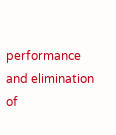performance and elimination of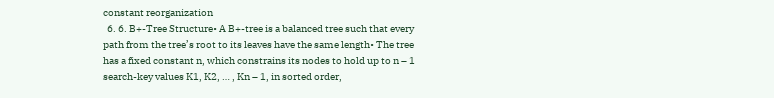constant reorganization
  6. 6. B+-Tree Structure• A B+-tree is a balanced tree such that every path from the tree’s root to its leaves have the same length• The tree has a fixed constant n, which constrains its nodes to hold up to n – 1 search-key values K1, K2, … , Kn – 1, in sorted order,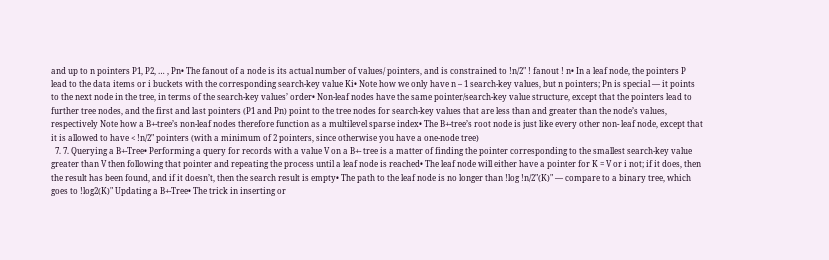and up to n pointers P1, P2, … , Pn• The fanout of a node is its actual number of values/ pointers, and is constrained to !n/2" ! fanout ! n• In a leaf node, the pointers P lead to the data items or i buckets with the corresponding search-key value Ki• Note how we only have n – 1 search-key values, but n pointers; Pn is special — it points to the next node in the tree, in terms of the search-key values’ order• Non-leaf nodes have the same pointer/search-key value structure, except that the pointers lead to further tree nodes, and the first and last pointers (P1 and Pn) point to the tree nodes for search-key values that are less than and greater than the node’s values, respectively Note how a B+-tree’s non-leaf nodes therefore function as a multilevel sparse index• The B+-tree’s root node is just like every other non- leaf node, except that it is allowed to have < !n/2" pointers (with a minimum of 2 pointers, since otherwise you have a one-node tree)
  7. 7. Querying a B+-Tree• Performing a query for records with a value V on a B+- tree is a matter of finding the pointer corresponding to the smallest search-key value greater than V then following that pointer and repeating the process until a leaf node is reached• The leaf node will either have a pointer for K = V or i not; if it does, then the result has been found, and if it doesn’t, then the search result is empty• The path to the leaf node is no longer than !log !n/2"(K)" — compare to a binary tree, which goes to !log2(K)" Updating a B+-Tree• The trick in inserting or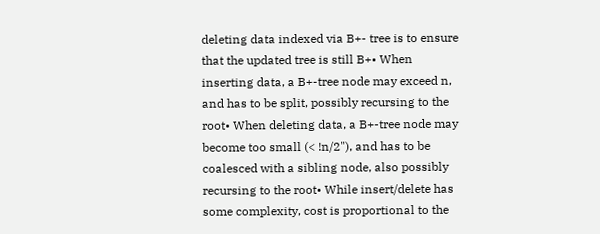deleting data indexed via B+- tree is to ensure that the updated tree is still B+• When inserting data, a B+-tree node may exceed n, and has to be split, possibly recursing to the root• When deleting data, a B+-tree node may become too small (< !n/2"), and has to be coalesced with a sibling node, also possibly recursing to the root• While insert/delete has some complexity, cost is proportional to the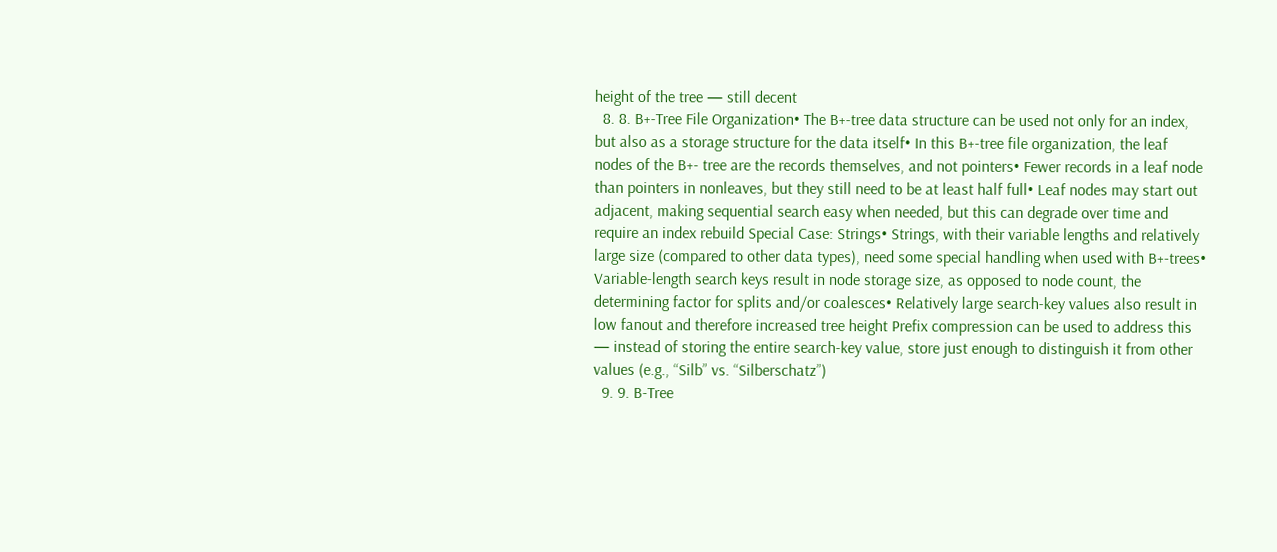height of the tree — still decent
  8. 8. B+-Tree File Organization• The B+-tree data structure can be used not only for an index, but also as a storage structure for the data itself• In this B+-tree file organization, the leaf nodes of the B+- tree are the records themselves, and not pointers• Fewer records in a leaf node than pointers in nonleaves, but they still need to be at least half full• Leaf nodes may start out adjacent, making sequential search easy when needed, but this can degrade over time and require an index rebuild Special Case: Strings• Strings, with their variable lengths and relatively large size (compared to other data types), need some special handling when used with B+-trees• Variable-length search keys result in node storage size, as opposed to node count, the determining factor for splits and/or coalesces• Relatively large search-key values also result in low fanout and therefore increased tree height Prefix compression can be used to address this — instead of storing the entire search-key value, store just enough to distinguish it from other values (e.g., “Silb” vs. “Silberschatz”)
  9. 9. B-Tree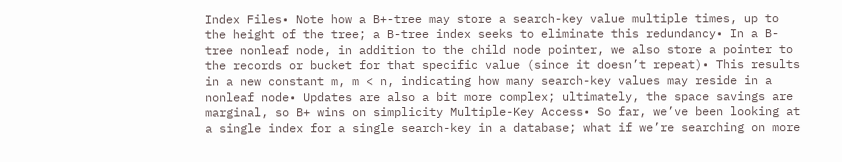Index Files• Note how a B+-tree may store a search-key value multiple times, up to the height of the tree; a B-tree index seeks to eliminate this redundancy• In a B-tree nonleaf node, in addition to the child node pointer, we also store a pointer to the records or bucket for that specific value (since it doesn’t repeat)• This results in a new constant m, m < n, indicating how many search-key values may reside in a nonleaf node• Updates are also a bit more complex; ultimately, the space savings are marginal, so B+ wins on simplicity Multiple-Key Access• So far, we’ve been looking at a single index for a single search-key in a database; what if we’re searching on more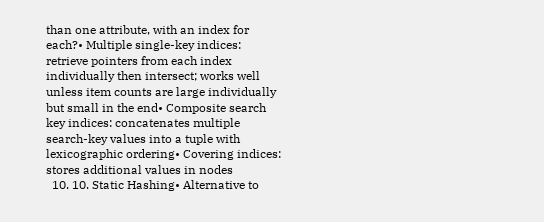than one attribute, with an index for each?• Multiple single-key indices: retrieve pointers from each index individually then intersect; works well unless item counts are large individually but small in the end• Composite search key indices: concatenates multiple search-key values into a tuple with lexicographic ordering• Covering indices: stores additional values in nodes
  10. 10. Static Hashing• Alternative to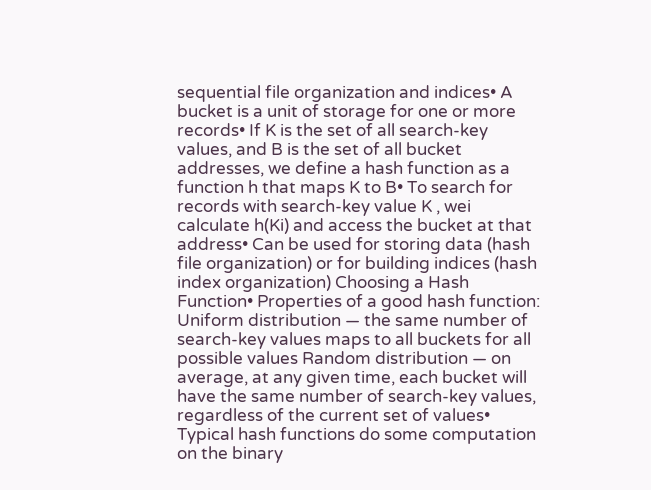sequential file organization and indices• A bucket is a unit of storage for one or more records• If K is the set of all search-key values, and B is the set of all bucket addresses, we define a hash function as a function h that maps K to B• To search for records with search-key value K , wei calculate h(Ki) and access the bucket at that address• Can be used for storing data (hash file organization) or for building indices (hash index organization) Choosing a Hash Function• Properties of a good hash function: Uniform distribution — the same number of search-key values maps to all buckets for all possible values Random distribution — on average, at any given time, each bucket will have the same number of search-key values, regardless of the current set of values• Typical hash functions do some computation on the binary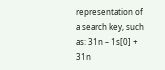representation of a search key, such as: 31n – 1s[0] + 31n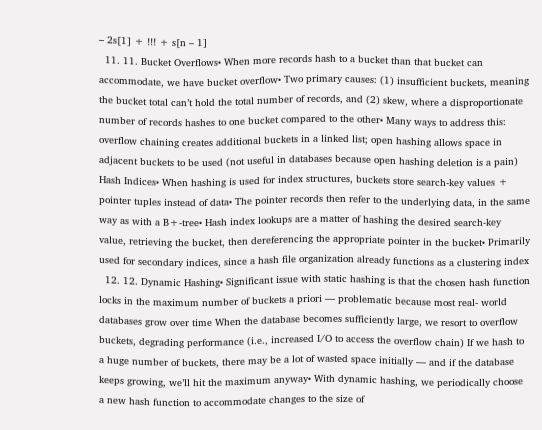– 2s[1] + !!! + s[n – 1]
  11. 11. Bucket Overflows• When more records hash to a bucket than that bucket can accommodate, we have bucket overflow• Two primary causes: (1) insufficient buckets, meaning the bucket total can’t hold the total number of records, and (2) skew, where a disproportionate number of records hashes to one bucket compared to the other• Many ways to address this: overflow chaining creates additional buckets in a linked list; open hashing allows space in adjacent buckets to be used (not useful in databases because open hashing deletion is a pain) Hash Indices• When hashing is used for index structures, buckets store search-key values + pointer tuples instead of data• The pointer records then refer to the underlying data, in the same way as with a B+-tree• Hash index lookups are a matter of hashing the desired search-key value, retrieving the bucket, then dereferencing the appropriate pointer in the bucket• Primarily used for secondary indices, since a hash file organization already functions as a clustering index
  12. 12. Dynamic Hashing• Significant issue with static hashing is that the chosen hash function locks in the maximum number of buckets a priori — problematic because most real- world databases grow over time When the database becomes sufficiently large, we resort to overflow buckets, degrading performance (i.e., increased I/O to access the overflow chain) If we hash to a huge number of buckets, there may be a lot of wasted space initially — and if the database keeps growing, we’ll hit the maximum anyway• With dynamic hashing, we periodically choose a new hash function to accommodate changes to the size of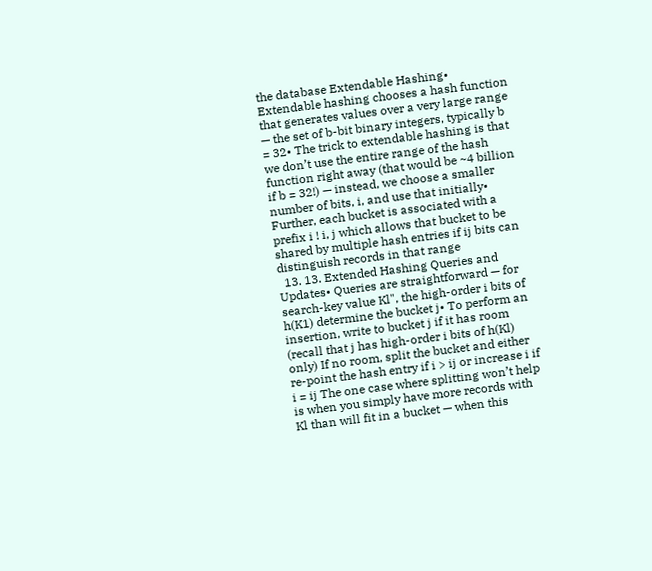the database Extendable Hashing• Extendable hashing chooses a hash function that generates values over a very large range — the set of b-bit binary integers, typically b = 32• The trick to extendable hashing is that we don’t use the entire range of the hash function right away (that would be ~4 billion if b = 32!) — instead, we choose a smaller number of bits, i, and use that initially• Further, each bucket is associated with a prefix i ! i, j which allows that bucket to be shared by multiple hash entries if ij bits can distinguish records in that range
  13. 13. Extended Hashing Queries and Updates• Queries are straightforward — for search-key value Kl", the high-order i bits of h(K1) determine the bucket j• To perform an insertion, write to bucket j if it has room (recall that j has high-order i bits of h(Kl) only) If no room, split the bucket and either re-point the hash entry if i > ij or increase i if i = ij The one case where splitting won’t help is when you simply have more records with Kl than will fit in a bucket — when this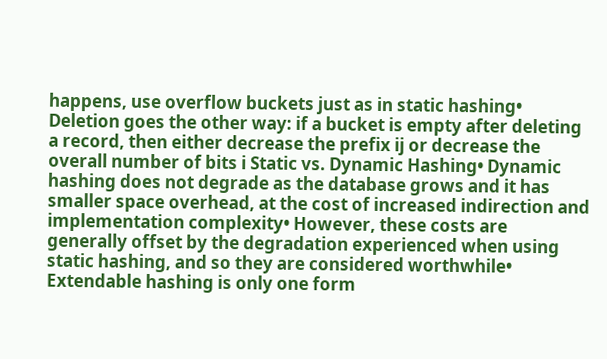happens, use overflow buckets just as in static hashing• Deletion goes the other way: if a bucket is empty after deleting a record, then either decrease the prefix ij or decrease the overall number of bits i Static vs. Dynamic Hashing• Dynamic hashing does not degrade as the database grows and it has smaller space overhead, at the cost of increased indirection and implementation complexity• However, these costs are generally offset by the degradation experienced when using static hashing, and so they are considered worthwhile• Extendable hashing is only one form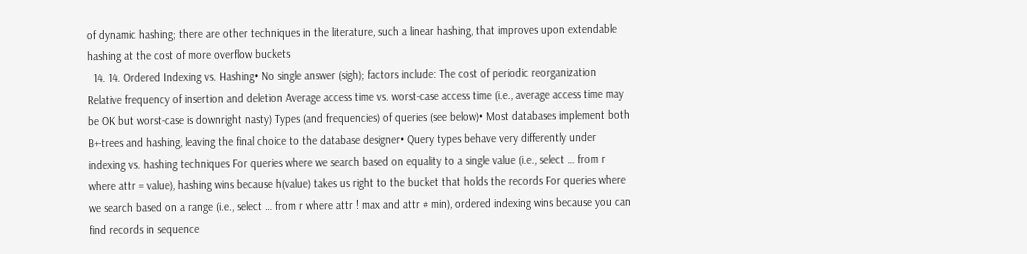of dynamic hashing; there are other techniques in the literature, such a linear hashing, that improves upon extendable hashing at the cost of more overflow buckets
  14. 14. Ordered Indexing vs. Hashing• No single answer (sigh); factors include: The cost of periodic reorganization Relative frequency of insertion and deletion Average access time vs. worst-case access time (i.e., average access time may be OK but worst-case is downright nasty) Types (and frequencies) of queries (see below)• Most databases implement both B+-trees and hashing, leaving the final choice to the database designer• Query types behave very differently under indexing vs. hashing techniques For queries where we search based on equality to a single value (i.e., select … from r where attr = value), hashing wins because h(value) takes us right to the bucket that holds the records For queries where we search based on a range (i.e., select … from r where attr ! max and attr # min), ordered indexing wins because you can find records in sequence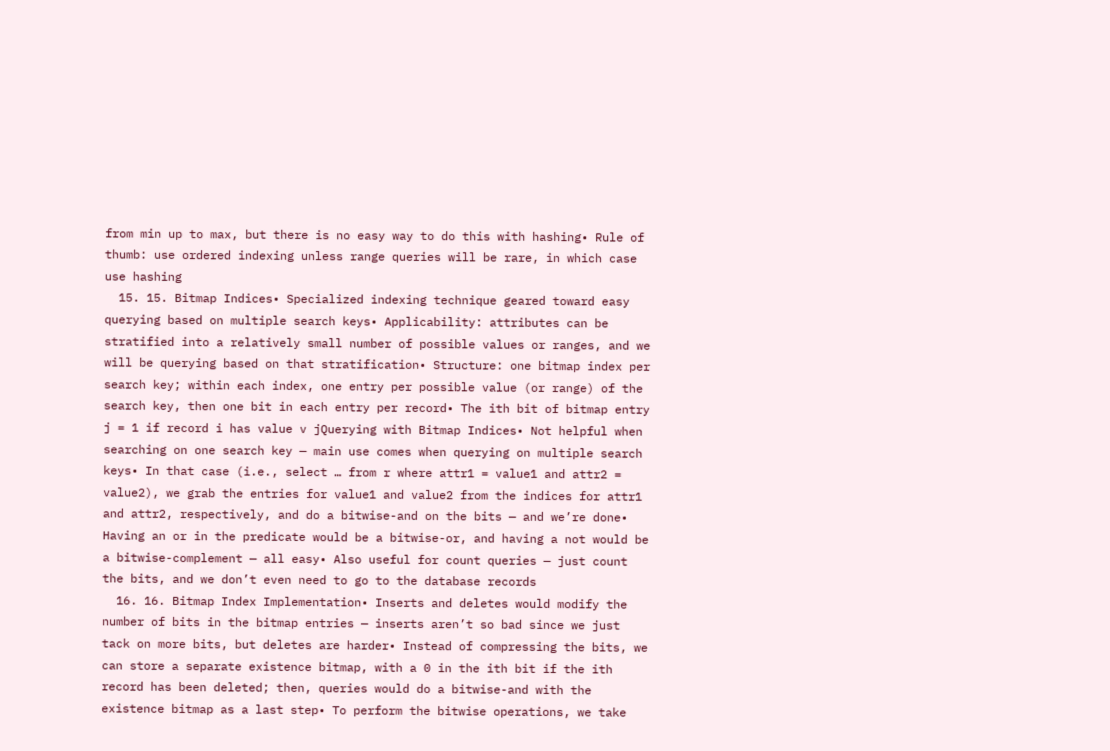from min up to max, but there is no easy way to do this with hashing• Rule of thumb: use ordered indexing unless range queries will be rare, in which case use hashing
  15. 15. Bitmap Indices• Specialized indexing technique geared toward easy querying based on multiple search keys• Applicability: attributes can be stratified into a relatively small number of possible values or ranges, and we will be querying based on that stratification• Structure: one bitmap index per search key; within each index, one entry per possible value (or range) of the search key, then one bit in each entry per record• The ith bit of bitmap entry j = 1 if record i has value v jQuerying with Bitmap Indices• Not helpful when searching on one search key — main use comes when querying on multiple search keys• In that case (i.e., select … from r where attr1 = value1 and attr2 = value2), we grab the entries for value1 and value2 from the indices for attr1 and attr2, respectively, and do a bitwise-and on the bits — and we’re done• Having an or in the predicate would be a bitwise-or, and having a not would be a bitwise-complement — all easy• Also useful for count queries — just count the bits, and we don’t even need to go to the database records
  16. 16. Bitmap Index Implementation• Inserts and deletes would modify the number of bits in the bitmap entries — inserts aren’t so bad since we just tack on more bits, but deletes are harder• Instead of compressing the bits, we can store a separate existence bitmap, with a 0 in the ith bit if the ith record has been deleted; then, queries would do a bitwise-and with the existence bitmap as a last step• To perform the bitwise operations, we take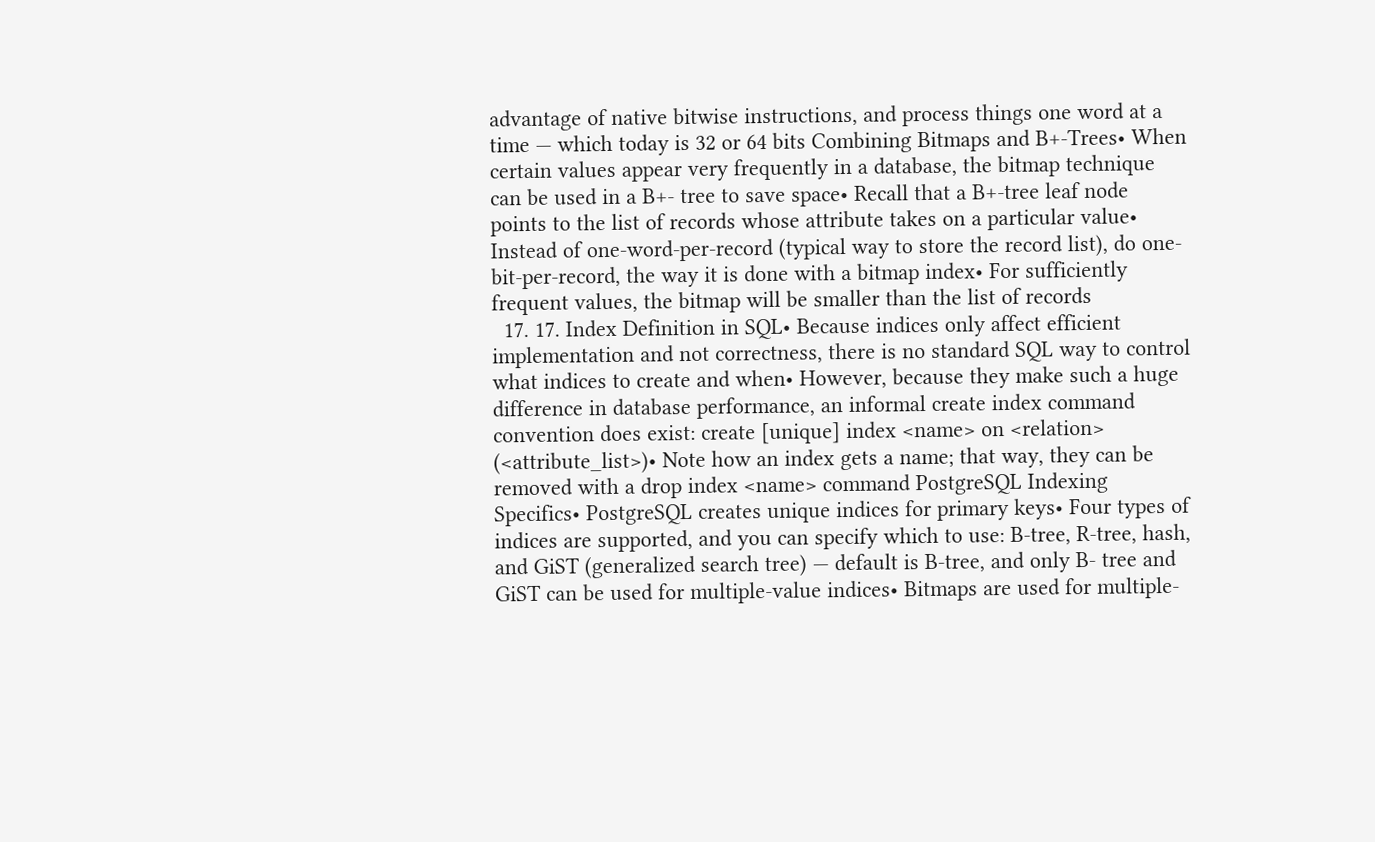advantage of native bitwise instructions, and process things one word at a time — which today is 32 or 64 bits Combining Bitmaps and B+-Trees• When certain values appear very frequently in a database, the bitmap technique can be used in a B+- tree to save space• Recall that a B+-tree leaf node points to the list of records whose attribute takes on a particular value• Instead of one-word-per-record (typical way to store the record list), do one-bit-per-record, the way it is done with a bitmap index• For sufficiently frequent values, the bitmap will be smaller than the list of records
  17. 17. Index Definition in SQL• Because indices only affect efficient implementation and not correctness, there is no standard SQL way to control what indices to create and when• However, because they make such a huge difference in database performance, an informal create index command convention does exist: create [unique] index <name> on <relation> (<attribute_list>)• Note how an index gets a name; that way, they can be removed with a drop index <name> command PostgreSQL Indexing Specifics• PostgreSQL creates unique indices for primary keys• Four types of indices are supported, and you can specify which to use: B-tree, R-tree, hash, and GiST (generalized search tree) — default is B-tree, and only B- tree and GiST can be used for multiple-value indices• Bitmaps are used for multiple-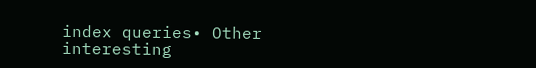index queries• Other interesting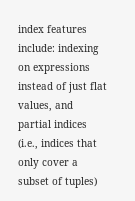index features include: indexing on expressions instead of just flat values, and partial indices (i.e., indices that only cover a subset of tuples)